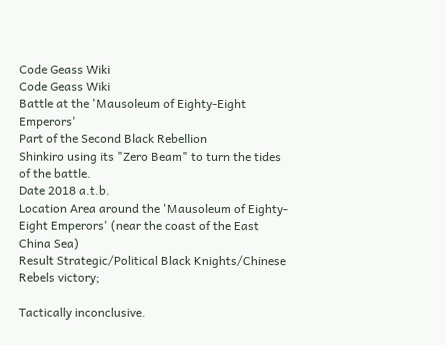Code Geass Wiki
Code Geass Wiki
Battle at the 'Mausoleum of Eighty-Eight Emperors'
Part of the Second Black Rebellion
Shinkiro using its "Zero Beam" to turn the tides of the battle.
Date 2018 a.t.b.
Location Area around the 'Mausoleum of Eighty-Eight Emperors' (near the coast of the East China Sea)
Result Strategic/Political Black Knights/Chinese Rebels victory;

Tactically inconclusive.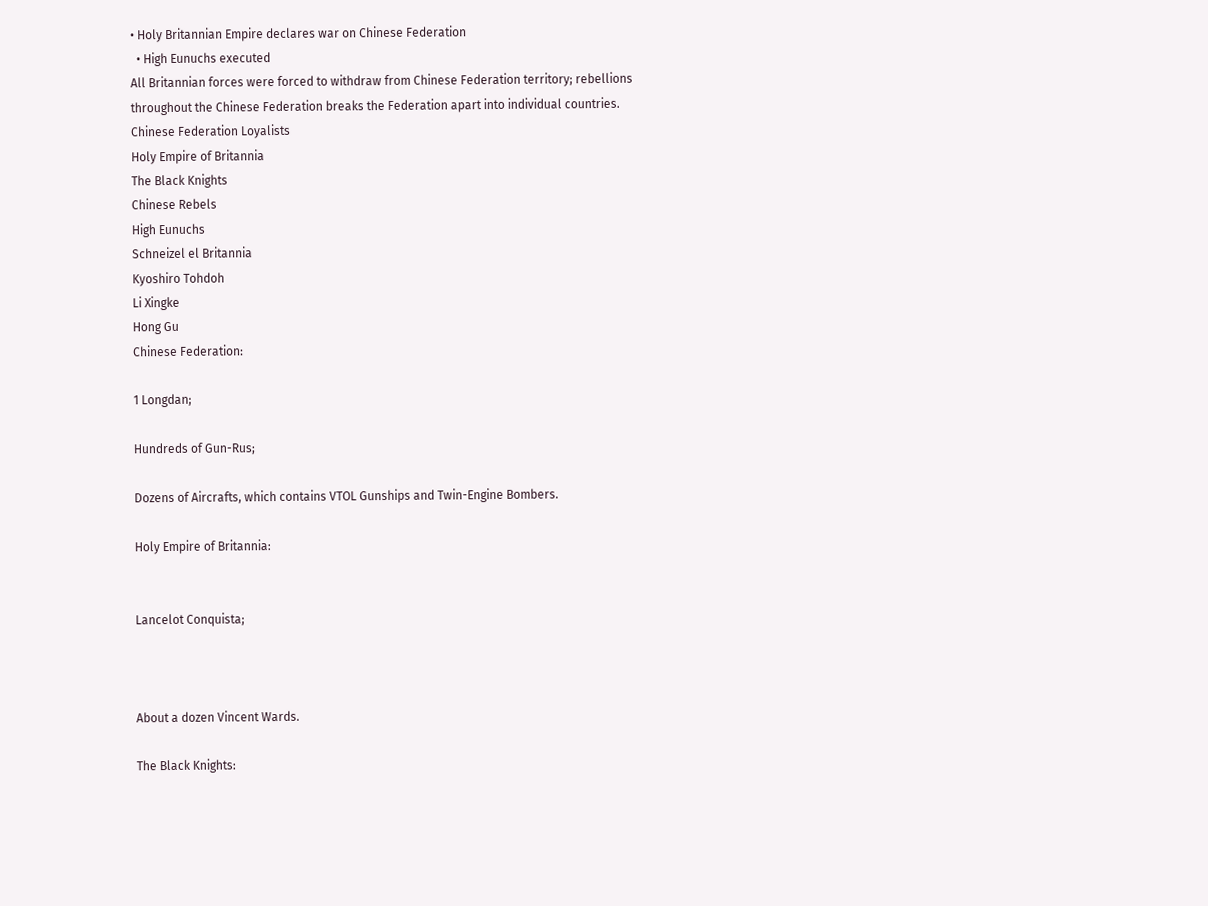• Holy Britannian Empire declares war on Chinese Federation
  • High Eunuchs executed
All Britannian forces were forced to withdraw from Chinese Federation territory; rebellions throughout the Chinese Federation breaks the Federation apart into individual countries.
Chinese Federation Loyalists
Holy Empire of Britannia
The Black Knights
Chinese Rebels
High Eunuchs
Schneizel el Britannia
Kyoshiro Tohdoh
Li Xingke
Hong Gu
Chinese Federation:

1 Longdan;

Hundreds of Gun-Rus;

Dozens of Aircrafts, which contains VTOL Gunships and Twin-Engine Bombers.

Holy Empire of Britannia:


Lancelot Conquista;



About a dozen Vincent Wards.

The Black Knights: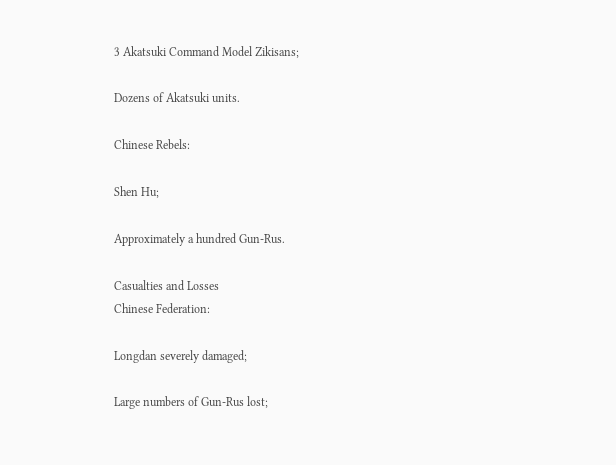3 Akatsuki Command Model Zikisans;

Dozens of Akatsuki units.

Chinese Rebels:

Shen Hu;

Approximately a hundred Gun-Rus.

Casualties and Losses
Chinese Federation:

Longdan severely damaged;

Large numbers of Gun-Rus lost;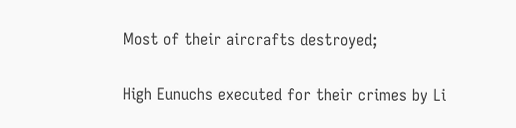Most of their aircrafts destroyed;

High Eunuchs executed for their crimes by Li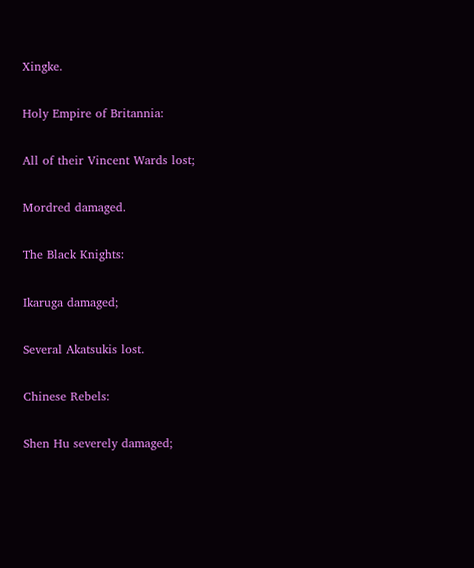Xingke.

Holy Empire of Britannia:

All of their Vincent Wards lost;

Mordred damaged.

The Black Knights:

Ikaruga damaged;

Several Akatsukis lost.

Chinese Rebels:

Shen Hu severely damaged;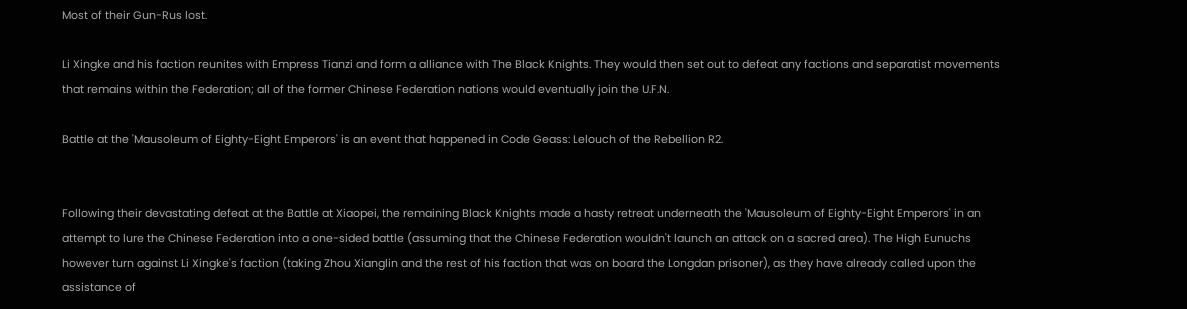Most of their Gun-Rus lost.

Li Xingke and his faction reunites with Empress Tianzi and form a alliance with The Black Knights. They would then set out to defeat any factions and separatist movements that remains within the Federation; all of the former Chinese Federation nations would eventually join the U.F.N.

Battle at the 'Mausoleum of Eighty-Eight Emperors' is an event that happened in Code Geass: Lelouch of the Rebellion R2.


Following their devastating defeat at the Battle at Xiaopei, the remaining Black Knights made a hasty retreat underneath the 'Mausoleum of Eighty-Eight Emperors' in an attempt to lure the Chinese Federation into a one-sided battle (assuming that the Chinese Federation wouldn't launch an attack on a sacred area). The High Eunuchs however turn against Li Xingke's faction (taking Zhou Xianglin and the rest of his faction that was on board the Longdan prisoner), as they have already called upon the assistance of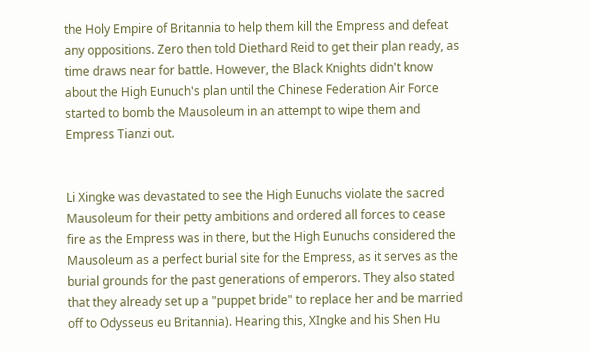the Holy Empire of Britannia to help them kill the Empress and defeat any oppositions. Zero then told Diethard Reid to get their plan ready, as time draws near for battle. However, the Black Knights didn't know about the High Eunuch's plan until the Chinese Federation Air Force started to bomb the Mausoleum in an attempt to wipe them and Empress Tianzi out.


Li Xingke was devastated to see the High Eunuchs violate the sacred Mausoleum for their petty ambitions and ordered all forces to cease fire as the Empress was in there, but the High Eunuchs considered the Mausoleum as a perfect burial site for the Empress, as it serves as the burial grounds for the past generations of emperors. They also stated that they already set up a "puppet bride" to replace her and be married off to Odysseus eu Britannia). Hearing this, XIngke and his Shen Hu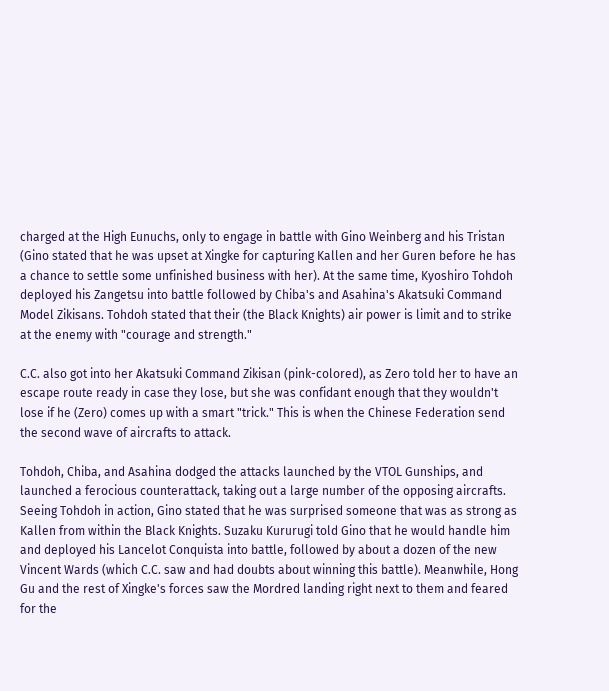charged at the High Eunuchs, only to engage in battle with Gino Weinberg and his Tristan (Gino stated that he was upset at Xingke for capturing Kallen and her Guren before he has a chance to settle some unfinished business with her). At the same time, Kyoshiro Tohdoh deployed his Zangetsu into battle followed by Chiba's and Asahina's Akatsuki Command Model Zikisans. Tohdoh stated that their (the Black Knights) air power is limit and to strike at the enemy with "courage and strength."

C.C. also got into her Akatsuki Command Zikisan (pink-colored), as Zero told her to have an escape route ready in case they lose, but she was confidant enough that they wouldn't lose if he (Zero) comes up with a smart "trick." This is when the Chinese Federation send the second wave of aircrafts to attack.

Tohdoh, Chiba, and Asahina dodged the attacks launched by the VTOL Gunships, and launched a ferocious counterattack, taking out a large number of the opposing aircrafts. Seeing Tohdoh in action, Gino stated that he was surprised someone that was as strong as Kallen from within the Black Knights. Suzaku Kururugi told Gino that he would handle him and deployed his Lancelot Conquista into battle, followed by about a dozen of the new Vincent Wards (which C.C. saw and had doubts about winning this battle). Meanwhile, Hong Gu and the rest of Xingke's forces saw the Mordred landing right next to them and feared for the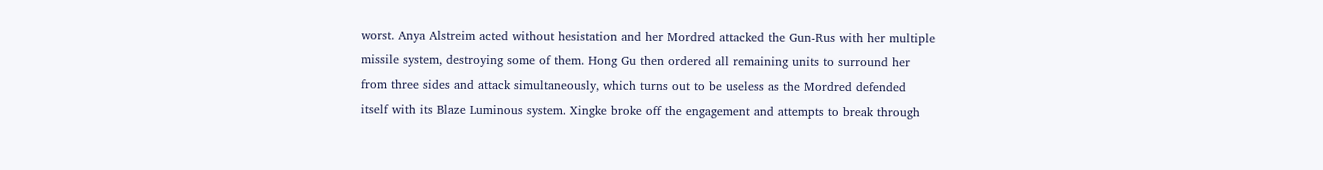worst. Anya Alstreim acted without hesistation and her Mordred attacked the Gun-Rus with her multiple missile system, destroying some of them. Hong Gu then ordered all remaining units to surround her from three sides and attack simultaneously, which turns out to be useless as the Mordred defended itself with its Blaze Luminous system. Xingke broke off the engagement and attempts to break through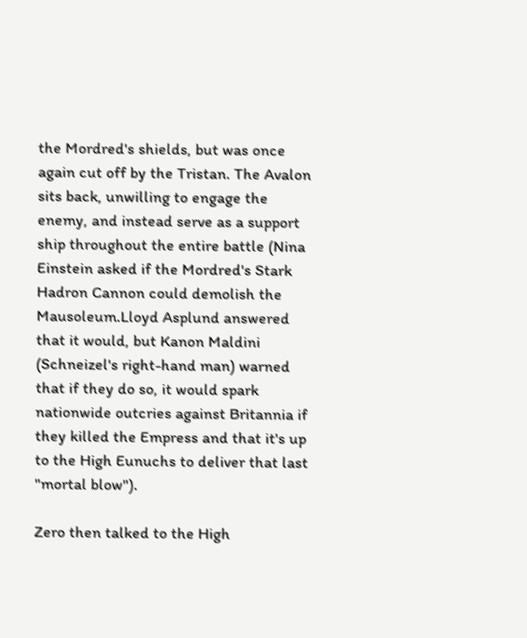the Mordred's shields, but was once again cut off by the Tristan. The Avalon sits back, unwilling to engage the enemy, and instead serve as a support ship throughout the entire battle (Nina Einstein asked if the Mordred's Stark Hadron Cannon could demolish the Mausoleum.Lloyd Asplund answered that it would, but Kanon Maldini (Schneizel's right-hand man) warned that if they do so, it would spark nationwide outcries against Britannia if they killed the Empress and that it's up to the High Eunuchs to deliver that last "mortal blow").

Zero then talked to the High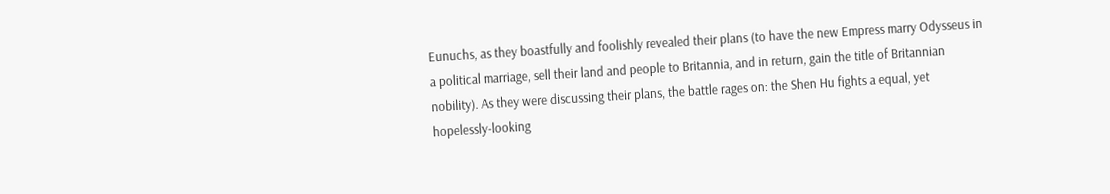Eunuchs, as they boastfully and foolishly revealed their plans (to have the new Empress marry Odysseus in a political marriage, sell their land and people to Britannia, and in return, gain the title of Britannian nobility). As they were discussing their plans, the battle rages on: the Shen Hu fights a equal, yet hopelessly-looking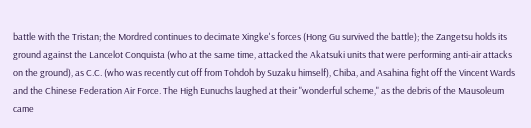battle with the Tristan; the Mordred continues to decimate Xingke's forces (Hong Gu survived the battle); the Zangetsu holds its ground against the Lancelot Conquista (who at the same time, attacked the Akatsuki units that were performing anti-air attacks on the ground), as C.C. (who was recently cut off from Tohdoh by Suzaku himself), Chiba, and Asahina fight off the Vincent Wards and the Chinese Federation Air Force. The High Eunuchs laughed at their "wonderful scheme," as the debris of the Mausoleum came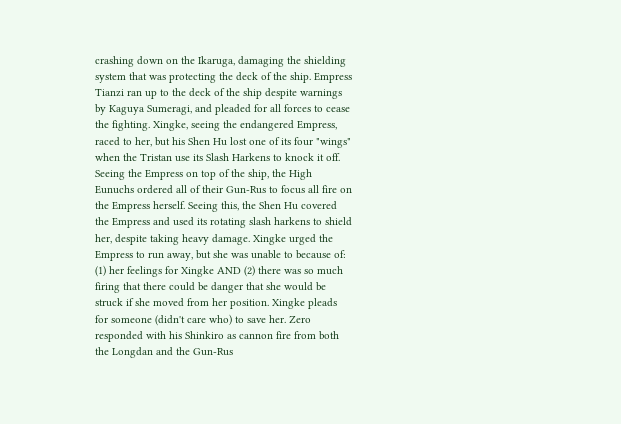crashing down on the Ikaruga, damaging the shielding system that was protecting the deck of the ship. Empress Tianzi ran up to the deck of the ship despite warnings by Kaguya Sumeragi, and pleaded for all forces to cease the fighting. Xingke, seeing the endangered Empress, raced to her, but his Shen Hu lost one of its four "wings" when the Tristan use its Slash Harkens to knock it off. Seeing the Empress on top of the ship, the High Eunuchs ordered all of their Gun-Rus to focus all fire on the Empress herself. Seeing this, the Shen Hu covered the Empress and used its rotating slash harkens to shield her, despite taking heavy damage. Xingke urged the Empress to run away, but she was unable to because of: (1) her feelings for Xingke AND (2) there was so much firing that there could be danger that she would be struck if she moved from her position. Xingke pleads for someone (didn't care who) to save her. Zero responded with his Shinkiro as cannon fire from both the Longdan and the Gun-Rus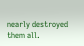nearly destroyed them all.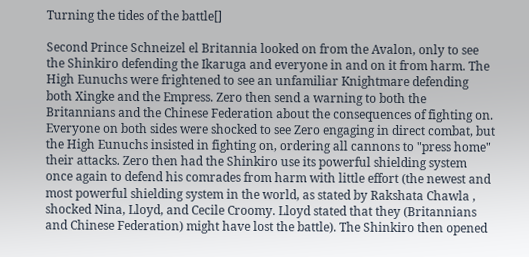Turning the tides of the battle[]

Second Prince Schneizel el Britannia looked on from the Avalon, only to see the Shinkiro defending the Ikaruga and everyone in and on it from harm. The High Eunuchs were frightened to see an unfamiliar Knightmare defending both Xingke and the Empress. Zero then send a warning to both the Britannians and the Chinese Federation about the consequences of fighting on. Everyone on both sides were shocked to see Zero engaging in direct combat, but the High Eunuchs insisted in fighting on, ordering all cannons to "press home" their attacks. Zero then had the Shinkiro use its powerful shielding system once again to defend his comrades from harm with little effort (the newest and most powerful shielding system in the world, as stated by Rakshata Chawla , shocked Nina, Lloyd, and Cecile Croomy. Lloyd stated that they (Britannians and Chinese Federation) might have lost the battle). The Shinkiro then opened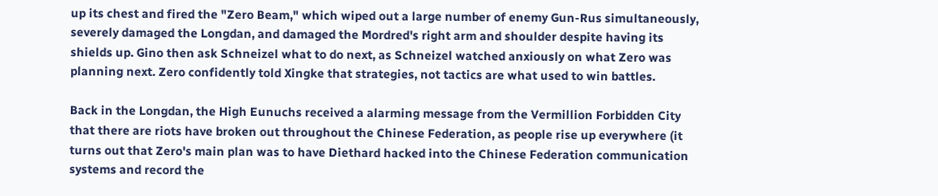up its chest and fired the "Zero Beam," which wiped out a large number of enemy Gun-Rus simultaneously, severely damaged the Longdan, and damaged the Mordred's right arm and shoulder despite having its shields up. Gino then ask Schneizel what to do next, as Schneizel watched anxiously on what Zero was planning next. Zero confidently told Xingke that strategies, not tactics are what used to win battles.

Back in the Longdan, the High Eunuchs received a alarming message from the Vermillion Forbidden City that there are riots have broken out throughout the Chinese Federation, as people rise up everywhere (it turns out that Zero's main plan was to have Diethard hacked into the Chinese Federation communication systems and record the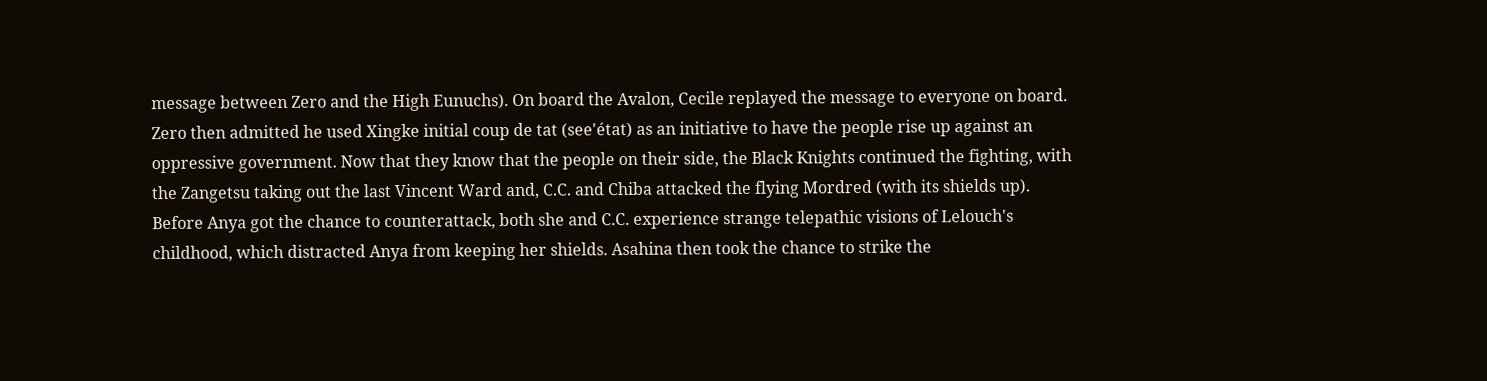message between Zero and the High Eunuchs). On board the Avalon, Cecile replayed the message to everyone on board. Zero then admitted he used Xingke initial coup de tat (see'état) as an initiative to have the people rise up against an oppressive government. Now that they know that the people on their side, the Black Knights continued the fighting, with the Zangetsu taking out the last Vincent Ward and, C.C. and Chiba attacked the flying Mordred (with its shields up). Before Anya got the chance to counterattack, both she and C.C. experience strange telepathic visions of Lelouch's childhood, which distracted Anya from keeping her shields. Asahina then took the chance to strike the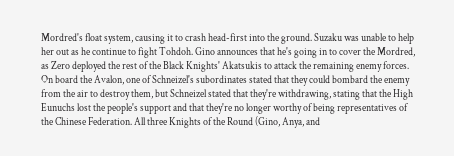Mordred's float system, causing it to crash head-first into the ground. Suzaku was unable to help her out as he continue to fight Tohdoh. Gino announces that he's going in to cover the Mordred, as Zero deployed the rest of the Black Knights' Akatsukis to attack the remaining enemy forces. On board the Avalon, one of Schneizel's subordinates stated that they could bombard the enemy from the air to destroy them, but Schneizel stated that they're withdrawing, stating that the High Eunuchs lost the people's support and that they're no longer worthy of being representatives of the Chinese Federation. All three Knights of the Round (Gino, Anya, and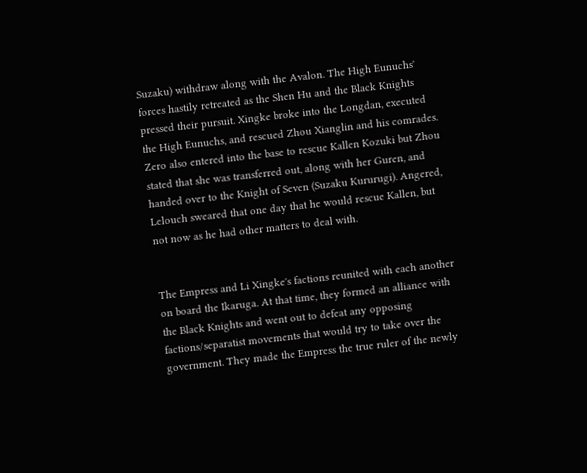Suzaku) withdraw along with the Avalon. The High Eunuchs' forces hastily retreated as the Shen Hu and the Black Knights pressed their pursuit. Xingke broke into the Longdan, executed the High Eunuchs, and rescued Zhou Xianglin and his comrades. Zero also entered into the base to rescue Kallen Kozuki but Zhou stated that she was transferred out, along with her Guren, and handed over to the Knight of Seven (Suzaku Kururugi). Angered, Lelouch sweared that one day that he would rescue Kallen, but not now as he had other matters to deal with.


The Empress and Li Xingke's factions reunited with each another on board the Ikaruga. At that time, they formed an alliance with the Black Knights and went out to defeat any opposing factions/separatist movements that would try to take over the government. They made the Empress the true ruler of the newly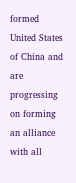formed United States of China and are progressing on forming an alliance with all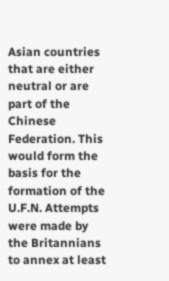Asian countries that are either neutral or are part of the Chinese Federation. This would form the basis for the formation of the U.F.N. Attempts were made by the Britannians to annex at least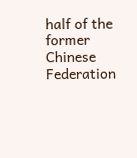half of the former Chinese Federation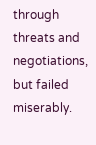through threats and negotiations, but failed miserably.